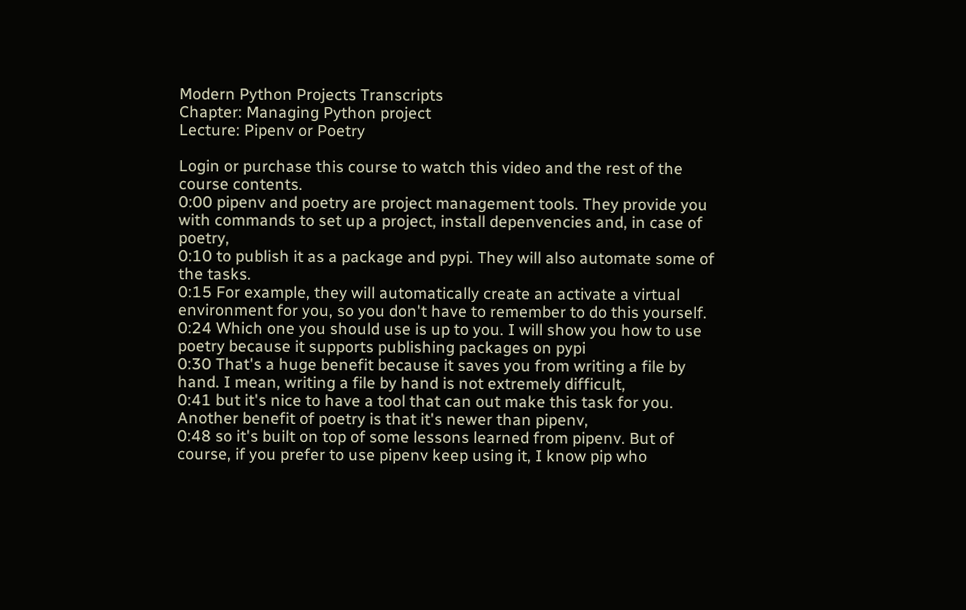Modern Python Projects Transcripts
Chapter: Managing Python project
Lecture: Pipenv or Poetry

Login or purchase this course to watch this video and the rest of the course contents.
0:00 pipenv and poetry are project management tools. They provide you with commands to set up a project, install depenvencies and, in case of poetry,
0:10 to publish it as a package and pypi. They will also automate some of the tasks.
0:15 For example, they will automatically create an activate a virtual environment for you, so you don't have to remember to do this yourself.
0:24 Which one you should use is up to you. I will show you how to use poetry because it supports publishing packages on pypi
0:30 That's a huge benefit because it saves you from writing a file by hand. I mean, writing a file by hand is not extremely difficult,
0:41 but it's nice to have a tool that can out make this task for you. Another benefit of poetry is that it's newer than pipenv,
0:48 so it's built on top of some lessons learned from pipenv. But of course, if you prefer to use pipenv keep using it, I know pip who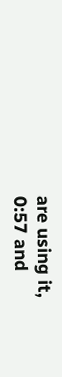are using it,
0:57 and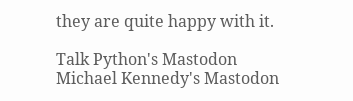they are quite happy with it.

Talk Python's Mastodon Michael Kennedy's Mastodon